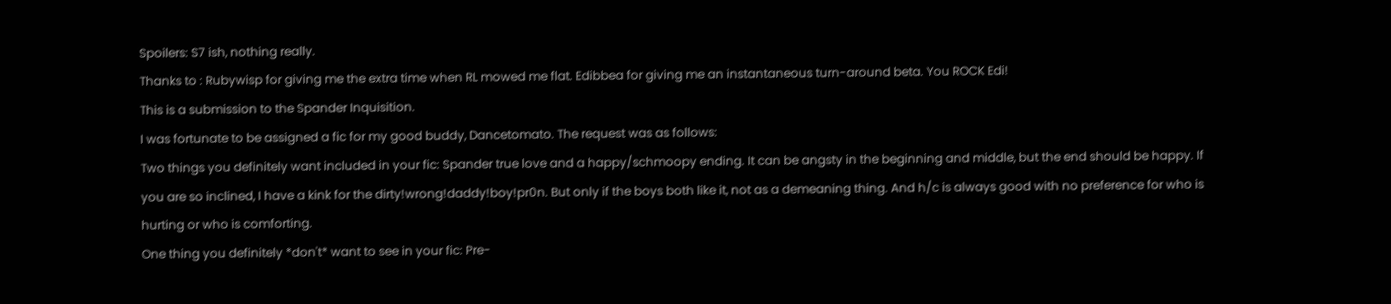Spoilers: S7 ish, nothing really.
Thanks to : Rubywisp for giving me the extra time when RL mowed me flat. Edibbea for giving me an instantaneous turn-around beta. You ROCK Edi!
This is a submission to the Spander Inquisition.
I was fortunate to be assigned a fic for my good buddy, Dancetomato. The request was as follows:
Two things you definitely want included in your fic: Spander true love and a happy/schmoopy ending. It can be angsty in the beginning and middle, but the end should be happy. If you are so inclined, I have a kink for the dirty!wrong!daddy!boy!pr0n. But only if the boys both like it, not as a demeaning thing. And h/c is always good with no preference for who is hurting or who is comforting.
One thing you definitely *don't* want to see in your fic: Pre-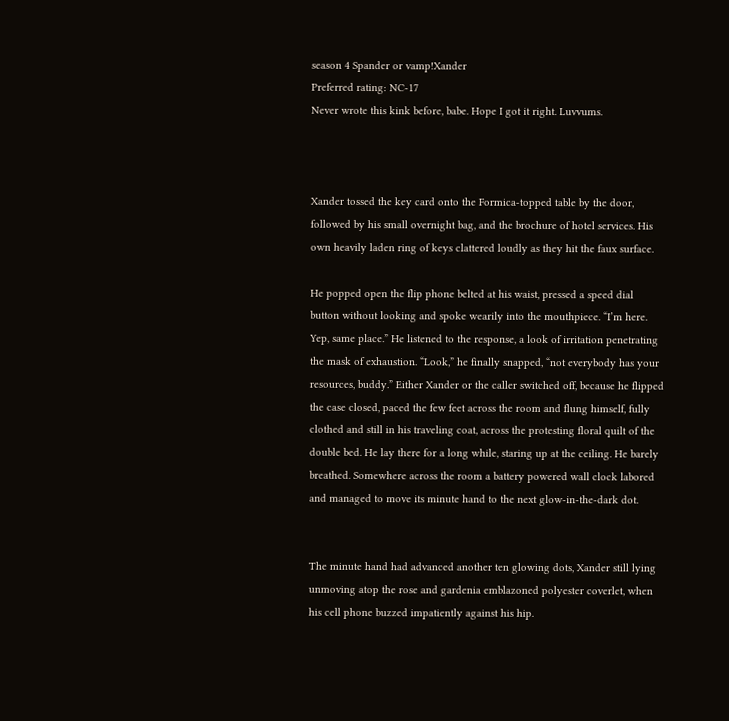season 4 Spander or vamp!Xander
Preferred rating: NC-17
Never wrote this kink before, babe. Hope I got it right. Luvvums.



Xander tossed the key card onto the Formica-topped table by the door, followed by his small overnight bag, and the brochure of hotel services. His own heavily laden ring of keys clattered loudly as they hit the faux surface.

He popped open the flip phone belted at his waist, pressed a speed dial button without looking and spoke wearily into the mouthpiece. “I’m here. Yep, same place.” He listened to the response, a look of irritation penetrating the mask of exhaustion. “Look,” he finally snapped, “not everybody has your resources, buddy.” Either Xander or the caller switched off, because he flipped the case closed, paced the few feet across the room and flung himself, fully clothed and still in his traveling coat, across the protesting floral quilt of the double bed. He lay there for a long while, staring up at the ceiling. He barely breathed. Somewhere across the room a battery powered wall clock labored and managed to move its minute hand to the next glow-in-the-dark dot.


The minute hand had advanced another ten glowing dots, Xander still lying unmoving atop the rose and gardenia emblazoned polyester coverlet, when his cell phone buzzed impatiently against his hip.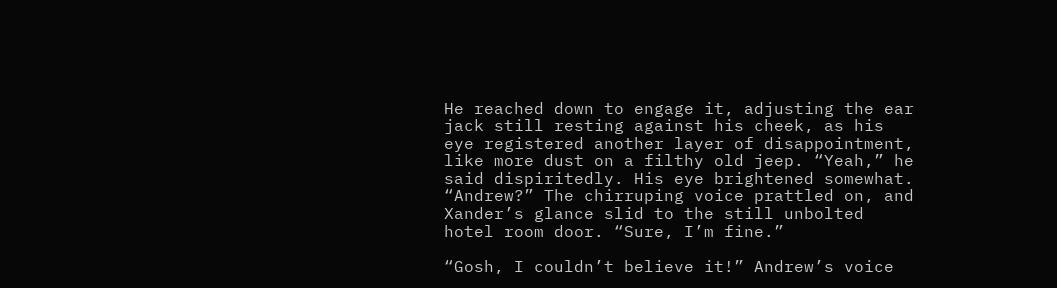He reached down to engage it, adjusting the ear jack still resting against his cheek, as his eye registered another layer of disappointment, like more dust on a filthy old jeep. “Yeah,” he said dispiritedly. His eye brightened somewhat. “Andrew?” The chirruping voice prattled on, and Xander’s glance slid to the still unbolted hotel room door. “Sure, I’m fine.”

“Gosh, I couldn’t believe it!” Andrew’s voice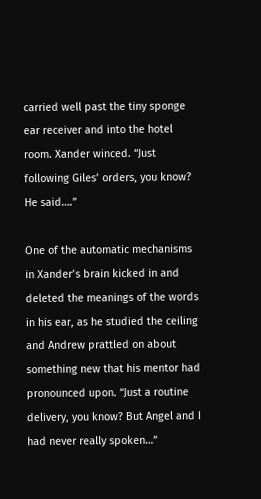carried well past the tiny sponge ear receiver and into the hotel room. Xander winced. “Just following Giles’ orders, you know? He said….”

One of the automatic mechanisms in Xander’s brain kicked in and deleted the meanings of the words in his ear, as he studied the ceiling and Andrew prattled on about something new that his mentor had pronounced upon. “Just a routine delivery, you know? But Angel and I had never really spoken…”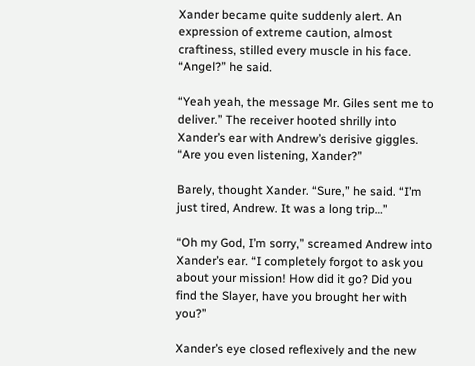Xander became quite suddenly alert. An expression of extreme caution, almost craftiness, stilled every muscle in his face. “Angel?” he said.

“Yeah yeah, the message Mr. Giles sent me to deliver.” The receiver hooted shrilly into Xander’s ear with Andrew’s derisive giggles. “Are you even listening, Xander?”

Barely, thought Xander. “Sure,” he said. “I’m just tired, Andrew. It was a long trip…”

“Oh my God, I’m sorry,” screamed Andrew into Xander’s ear. “I completely forgot to ask you about your mission! How did it go? Did you find the Slayer, have you brought her with you?”

Xander’s eye closed reflexively and the new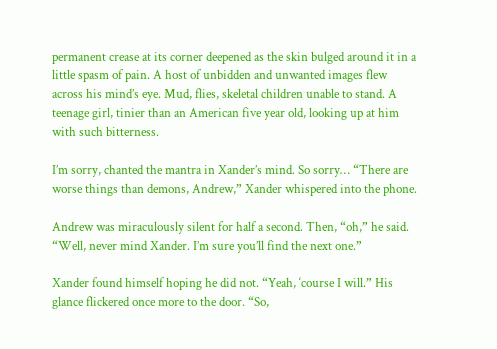permanent crease at its corner deepened as the skin bulged around it in a little spasm of pain. A host of unbidden and unwanted images flew across his mind’s eye. Mud, flies, skeletal children unable to stand. A teenage girl, tinier than an American five year old, looking up at him with such bitterness.

I’m sorry, chanted the mantra in Xander’s mind. So sorry… “There are worse things than demons, Andrew,” Xander whispered into the phone.

Andrew was miraculously silent for half a second. Then, “oh,” he said. “Well, never mind Xander. I’m sure you’ll find the next one.”

Xander found himself hoping he did not. “Yeah, ‘course I will.” His glance flickered once more to the door. “So,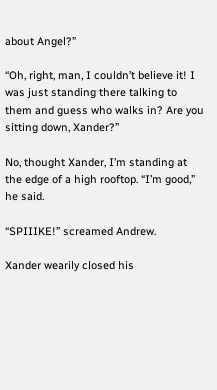about Angel?”

“Oh, right, man, I couldn’t believe it! I was just standing there talking to them and guess who walks in? Are you sitting down, Xander?”

No, thought Xander, I’m standing at the edge of a high rooftop. “I’m good,” he said.

“SPIIIKE!” screamed Andrew.

Xander wearily closed his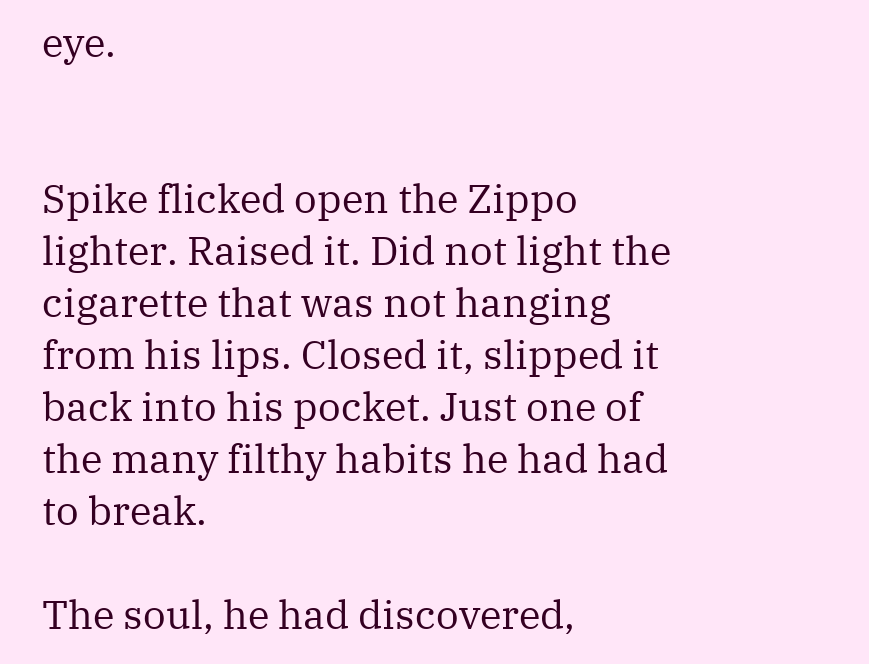eye.


Spike flicked open the Zippo lighter. Raised it. Did not light the cigarette that was not hanging from his lips. Closed it, slipped it back into his pocket. Just one of the many filthy habits he had had to break.

The soul, he had discovered,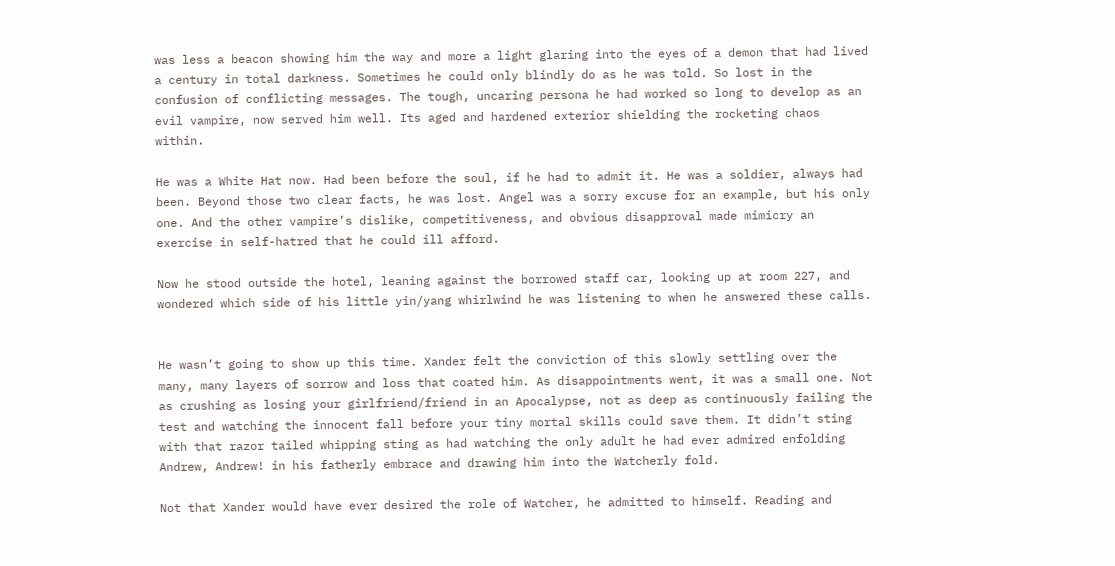was less a beacon showing him the way and more a light glaring into the eyes of a demon that had lived a century in total darkness. Sometimes he could only blindly do as he was told. So lost in the confusion of conflicting messages. The tough, uncaring persona he had worked so long to develop as an evil vampire, now served him well. Its aged and hardened exterior shielding the rocketing chaos within.

He was a White Hat now. Had been before the soul, if he had to admit it. He was a soldier, always had been. Beyond those two clear facts, he was lost. Angel was a sorry excuse for an example, but his only one. And the other vampire’s dislike, competitiveness, and obvious disapproval made mimicry an exercise in self-hatred that he could ill afford.

Now he stood outside the hotel, leaning against the borrowed staff car, looking up at room 227, and wondered which side of his little yin/yang whirlwind he was listening to when he answered these calls.


He wasn’t going to show up this time. Xander felt the conviction of this slowly settling over the many, many layers of sorrow and loss that coated him. As disappointments went, it was a small one. Not as crushing as losing your girlfriend/friend in an Apocalypse, not as deep as continuously failing the test and watching the innocent fall before your tiny mortal skills could save them. It didn’t sting with that razor tailed whipping sting as had watching the only adult he had ever admired enfolding Andrew, Andrew! in his fatherly embrace and drawing him into the Watcherly fold.

Not that Xander would have ever desired the role of Watcher, he admitted to himself. Reading and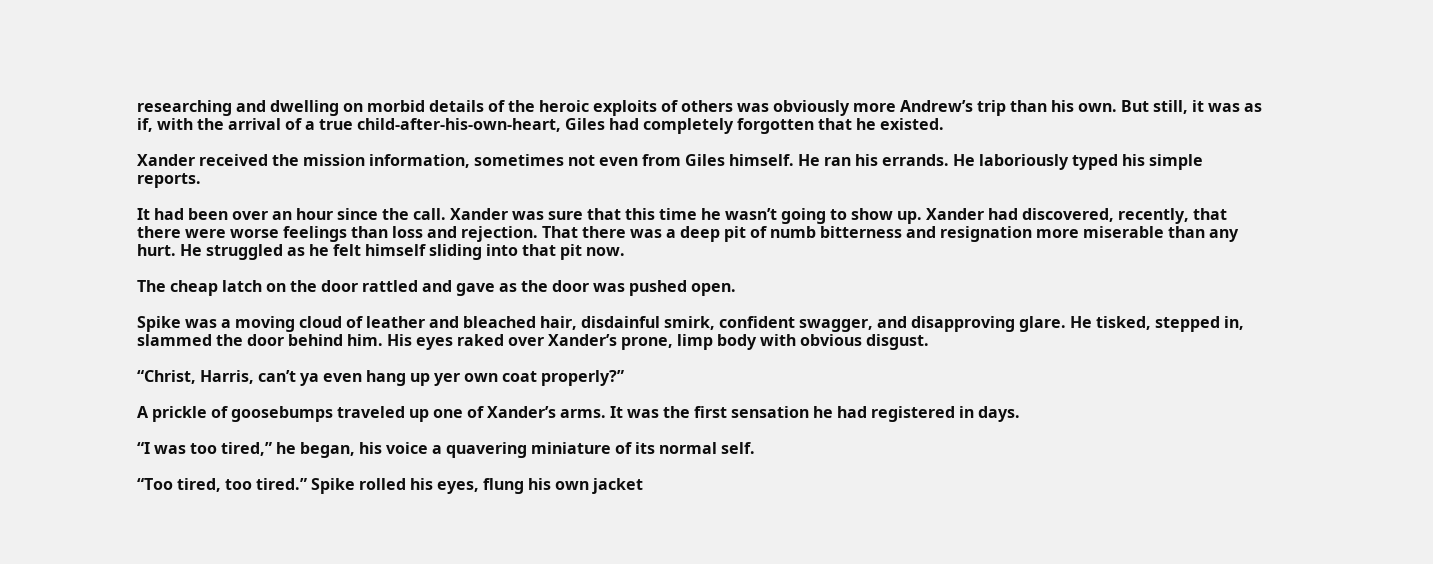researching and dwelling on morbid details of the heroic exploits of others was obviously more Andrew’s trip than his own. But still, it was as if, with the arrival of a true child-after-his-own-heart, Giles had completely forgotten that he existed.

Xander received the mission information, sometimes not even from Giles himself. He ran his errands. He laboriously typed his simple reports.

It had been over an hour since the call. Xander was sure that this time he wasn’t going to show up. Xander had discovered, recently, that there were worse feelings than loss and rejection. That there was a deep pit of numb bitterness and resignation more miserable than any hurt. He struggled as he felt himself sliding into that pit now.

The cheap latch on the door rattled and gave as the door was pushed open.

Spike was a moving cloud of leather and bleached hair, disdainful smirk, confident swagger, and disapproving glare. He tisked, stepped in, slammed the door behind him. His eyes raked over Xander’s prone, limp body with obvious disgust.

“Christ, Harris, can’t ya even hang up yer own coat properly?”

A prickle of goosebumps traveled up one of Xander’s arms. It was the first sensation he had registered in days.

“I was too tired,” he began, his voice a quavering miniature of its normal self.

“Too tired, too tired.” Spike rolled his eyes, flung his own jacket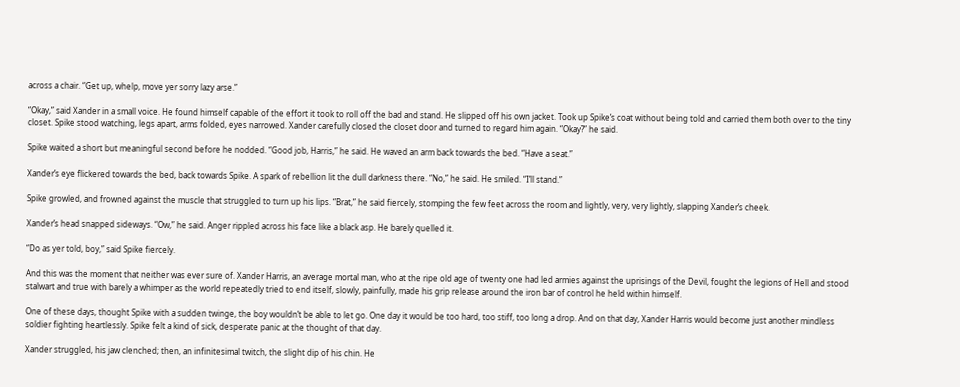across a chair. “Get up, whelp, move yer sorry lazy arse.”

“Okay,” said Xander in a small voice. He found himself capable of the effort it took to roll off the bad and stand. He slipped off his own jacket. Took up Spike’s coat without being told and carried them both over to the tiny closet. Spike stood watching, legs apart, arms folded, eyes narrowed. Xander carefully closed the closet door and turned to regard him again. “Okay?” he said.

Spike waited a short but meaningful second before he nodded. “Good job, Harris,” he said. He waved an arm back towards the bed. “Have a seat.”

Xander’s eye flickered towards the bed, back towards Spike. A spark of rebellion lit the dull darkness there. “No,” he said. He smiled. “I’ll stand.”

Spike growled, and frowned against the muscle that struggled to turn up his lips. “Brat,” he said fiercely, stomping the few feet across the room and lightly, very, very lightly, slapping Xander’s cheek.

Xander’s head snapped sideways. “Ow,” he said. Anger rippled across his face like a black asp. He barely quelled it.

“Do as yer told, boy,” said Spike fiercely.

And this was the moment that neither was ever sure of. Xander Harris, an average mortal man, who at the ripe old age of twenty one had led armies against the uprisings of the Devil, fought the legions of Hell and stood stalwart and true with barely a whimper as the world repeatedly tried to end itself, slowly, painfully, made his grip release around the iron bar of control he held within himself.

One of these days, thought Spike with a sudden twinge, the boy wouldn’t be able to let go. One day it would be too hard, too stiff, too long a drop. And on that day, Xander Harris would become just another mindless soldier fighting heartlessly. Spike felt a kind of sick, desperate panic at the thought of that day.

Xander struggled, his jaw clenched; then, an infinitesimal twitch, the slight dip of his chin. He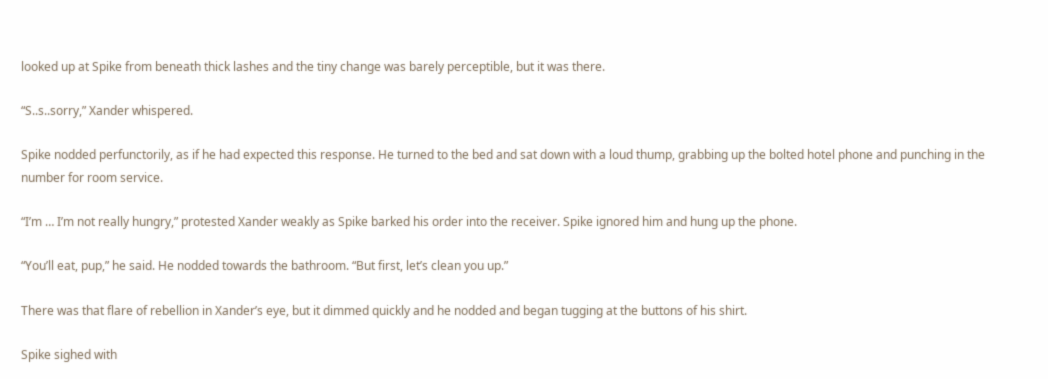looked up at Spike from beneath thick lashes and the tiny change was barely perceptible, but it was there.

“S..s..sorry,” Xander whispered.

Spike nodded perfunctorily, as if he had expected this response. He turned to the bed and sat down with a loud thump, grabbing up the bolted hotel phone and punching in the number for room service.

“I’m … I’m not really hungry,” protested Xander weakly as Spike barked his order into the receiver. Spike ignored him and hung up the phone.

“You’ll eat, pup,” he said. He nodded towards the bathroom. “But first, let’s clean you up.”

There was that flare of rebellion in Xander’s eye, but it dimmed quickly and he nodded and began tugging at the buttons of his shirt.

Spike sighed with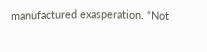manufactured exasperation. “Not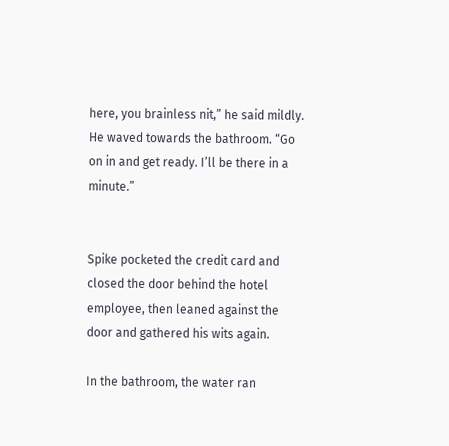here, you brainless nit,” he said mildly. He waved towards the bathroom. “Go on in and get ready. I’ll be there in a minute.”


Spike pocketed the credit card and closed the door behind the hotel employee, then leaned against the door and gathered his wits again.

In the bathroom, the water ran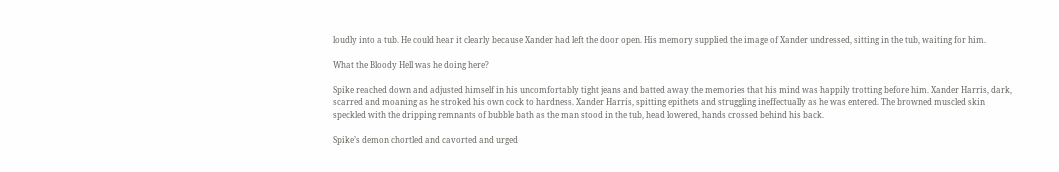loudly into a tub. He could hear it clearly because Xander had left the door open. His memory supplied the image of Xander undressed, sitting in the tub, waiting for him.

What the Bloody Hell was he doing here?

Spike reached down and adjusted himself in his uncomfortably tight jeans and batted away the memories that his mind was happily trotting before him. Xander Harris, dark, scarred and moaning as he stroked his own cock to hardness. Xander Harris, spitting epithets and struggling ineffectually as he was entered. The browned muscled skin speckled with the dripping remnants of bubble bath as the man stood in the tub, head lowered, hands crossed behind his back.

Spike’s demon chortled and cavorted and urged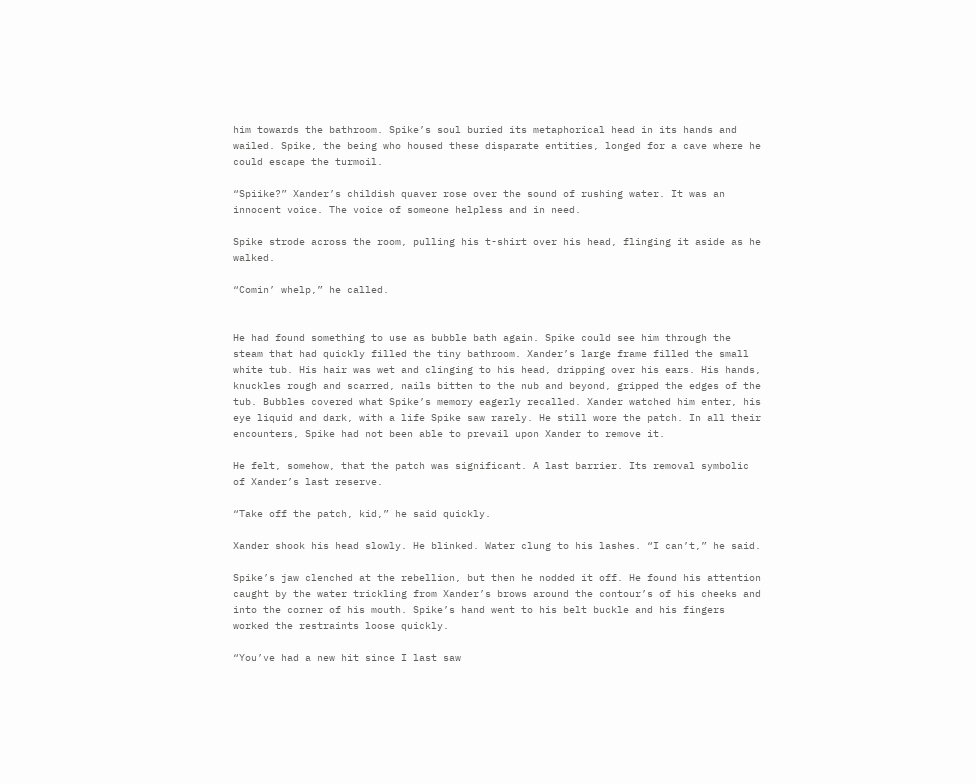him towards the bathroom. Spike’s soul buried its metaphorical head in its hands and wailed. Spike, the being who housed these disparate entities, longed for a cave where he could escape the turmoil.

“Spiike?” Xander’s childish quaver rose over the sound of rushing water. It was an innocent voice. The voice of someone helpless and in need.

Spike strode across the room, pulling his t-shirt over his head, flinging it aside as he walked.

“Comin’ whelp,” he called.


He had found something to use as bubble bath again. Spike could see him through the steam that had quickly filled the tiny bathroom. Xander’s large frame filled the small white tub. His hair was wet and clinging to his head, dripping over his ears. His hands, knuckles rough and scarred, nails bitten to the nub and beyond, gripped the edges of the tub. Bubbles covered what Spike’s memory eagerly recalled. Xander watched him enter, his eye liquid and dark, with a life Spike saw rarely. He still wore the patch. In all their encounters, Spike had not been able to prevail upon Xander to remove it.

He felt, somehow, that the patch was significant. A last barrier. Its removal symbolic of Xander’s last reserve.

“Take off the patch, kid,” he said quickly.

Xander shook his head slowly. He blinked. Water clung to his lashes. “I can’t,” he said.

Spike’s jaw clenched at the rebellion, but then he nodded it off. He found his attention caught by the water trickling from Xander’s brows around the contour’s of his cheeks and into the corner of his mouth. Spike’s hand went to his belt buckle and his fingers worked the restraints loose quickly.

“You’ve had a new hit since I last saw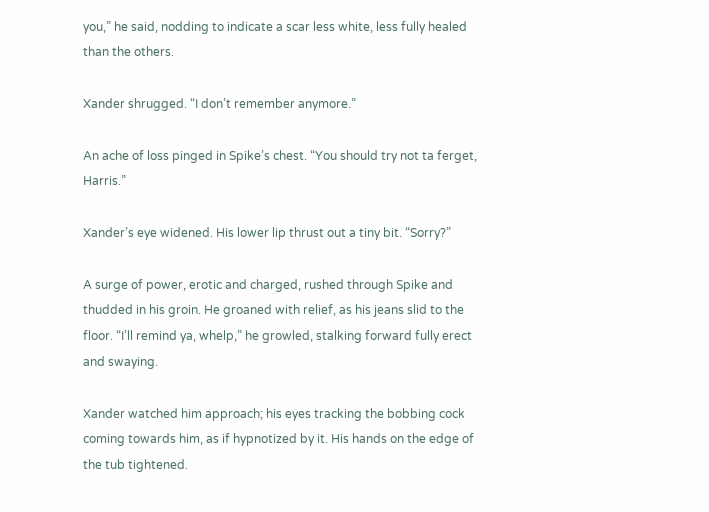you,” he said, nodding to indicate a scar less white, less fully healed than the others.

Xander shrugged. “I don’t remember anymore.”

An ache of loss pinged in Spike’s chest. “You should try not ta ferget, Harris.”

Xander’s eye widened. His lower lip thrust out a tiny bit. “Sorry?”

A surge of power, erotic and charged, rushed through Spike and thudded in his groin. He groaned with relief, as his jeans slid to the floor. “I’ll remind ya, whelp,” he growled, stalking forward fully erect and swaying.

Xander watched him approach; his eyes tracking the bobbing cock coming towards him, as if hypnotized by it. His hands on the edge of the tub tightened.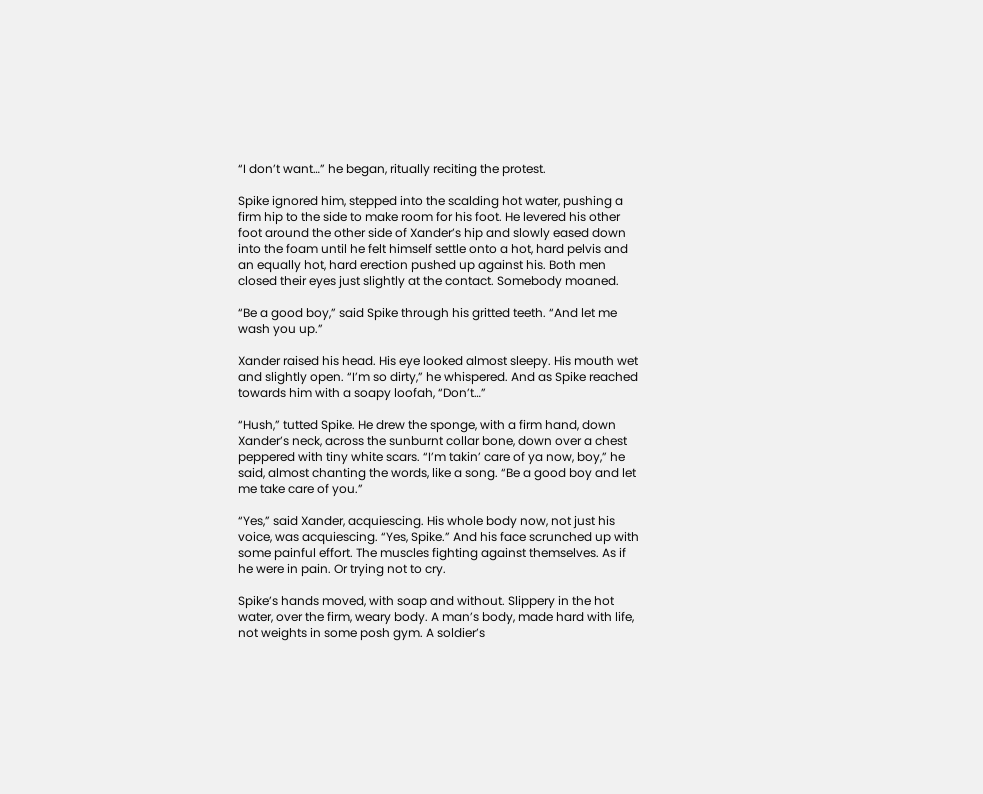“I don’t want…” he began, ritually reciting the protest.

Spike ignored him, stepped into the scalding hot water, pushing a firm hip to the side to make room for his foot. He levered his other foot around the other side of Xander’s hip and slowly eased down into the foam until he felt himself settle onto a hot, hard pelvis and an equally hot, hard erection pushed up against his. Both men closed their eyes just slightly at the contact. Somebody moaned.

“Be a good boy,” said Spike through his gritted teeth. “And let me wash you up.”

Xander raised his head. His eye looked almost sleepy. His mouth wet and slightly open. “I’m so dirty,” he whispered. And as Spike reached towards him with a soapy loofah, “Don’t…”

“Hush,” tutted Spike. He drew the sponge, with a firm hand, down Xander’s neck, across the sunburnt collar bone, down over a chest peppered with tiny white scars. “I’m takin’ care of ya now, boy,” he said, almost chanting the words, like a song. “Be a good boy and let me take care of you.”

“Yes,” said Xander, acquiescing. His whole body now, not just his voice, was acquiescing. “Yes, Spike.” And his face scrunched up with some painful effort. The muscles fighting against themselves. As if he were in pain. Or trying not to cry.

Spike’s hands moved, with soap and without. Slippery in the hot water, over the firm, weary body. A man’s body, made hard with life, not weights in some posh gym. A soldier’s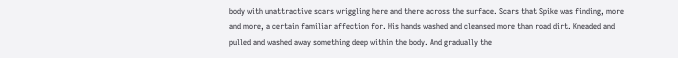body with unattractive scars wriggling here and there across the surface. Scars that Spike was finding, more and more, a certain familiar affection for. His hands washed and cleansed more than road dirt. Kneaded and pulled and washed away something deep within the body. And gradually the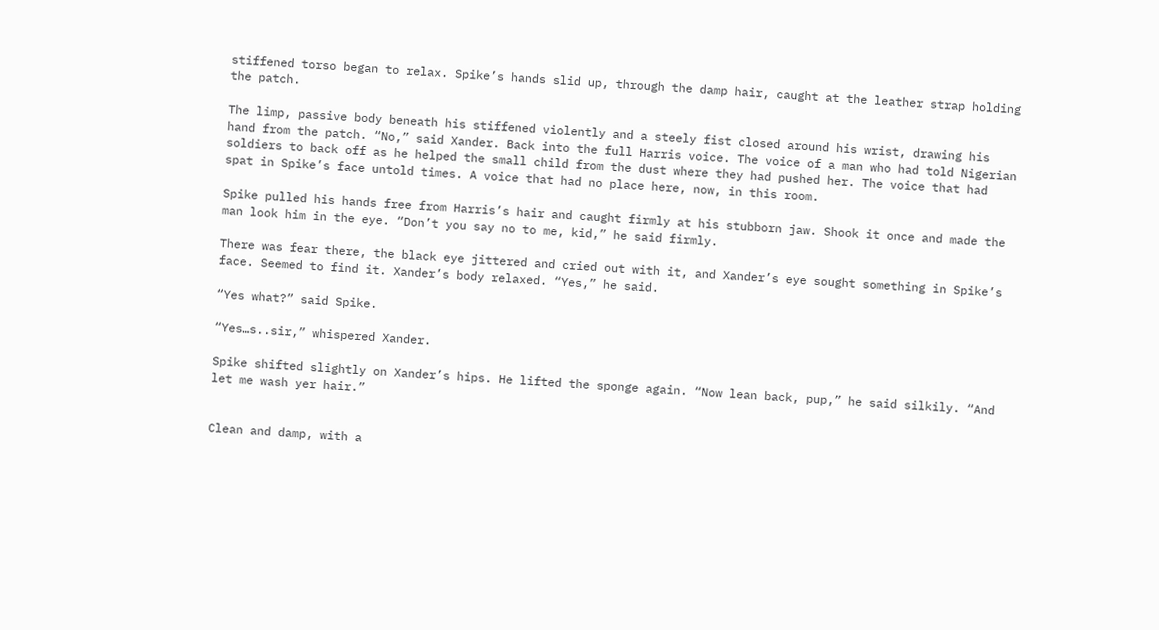stiffened torso began to relax. Spike’s hands slid up, through the damp hair, caught at the leather strap holding the patch.

The limp, passive body beneath his stiffened violently and a steely fist closed around his wrist, drawing his hand from the patch. “No,” said Xander. Back into the full Harris voice. The voice of a man who had told Nigerian soldiers to back off as he helped the small child from the dust where they had pushed her. The voice that had spat in Spike’s face untold times. A voice that had no place here, now, in this room.

Spike pulled his hands free from Harris’s hair and caught firmly at his stubborn jaw. Shook it once and made the man look him in the eye. “Don’t you say no to me, kid,” he said firmly.

There was fear there, the black eye jittered and cried out with it, and Xander’s eye sought something in Spike’s face. Seemed to find it. Xander’s body relaxed. “Yes,” he said.

“Yes what?” said Spike.

“Yes…s..sir,” whispered Xander.

Spike shifted slightly on Xander’s hips. He lifted the sponge again. “Now lean back, pup,” he said silkily. “And let me wash yer hair.”


Clean and damp, with a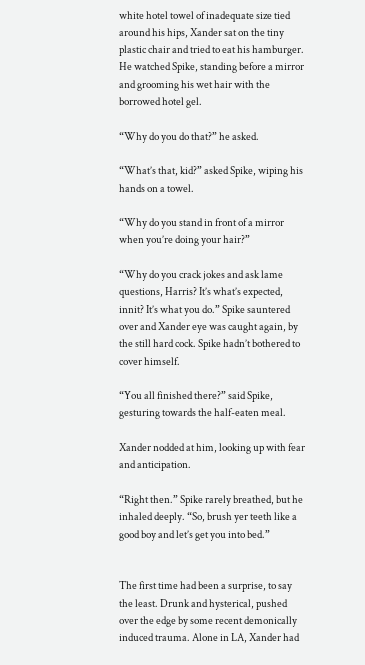white hotel towel of inadequate size tied around his hips, Xander sat on the tiny plastic chair and tried to eat his hamburger. He watched Spike, standing before a mirror and grooming his wet hair with the borrowed hotel gel.

“Why do you do that?” he asked.

“What’s that, kid?” asked Spike, wiping his hands on a towel.

“Why do you stand in front of a mirror when you’re doing your hair?”

“Why do you crack jokes and ask lame questions, Harris? It’s what’s expected, innit? It’s what you do.” Spike sauntered over and Xander eye was caught again, by the still hard cock. Spike hadn’t bothered to cover himself.

“You all finished there?” said Spike, gesturing towards the half-eaten meal.

Xander nodded at him, looking up with fear and anticipation.

“Right then.” Spike rarely breathed, but he inhaled deeply. “So, brush yer teeth like a good boy and let’s get you into bed.”


The first time had been a surprise, to say the least. Drunk and hysterical, pushed over the edge by some recent demonically induced trauma. Alone in LA, Xander had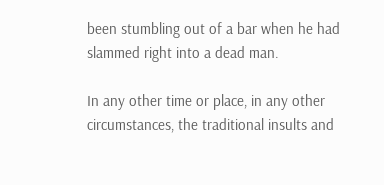been stumbling out of a bar when he had slammed right into a dead man.

In any other time or place, in any other circumstances, the traditional insults and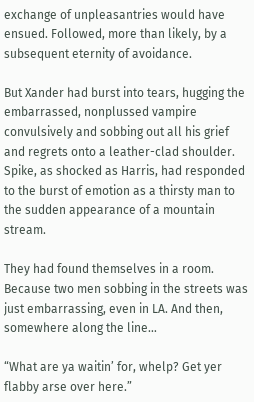exchange of unpleasantries would have ensued. Followed, more than likely, by a subsequent eternity of avoidance.

But Xander had burst into tears, hugging the embarrassed, nonplussed vampire convulsively and sobbing out all his grief and regrets onto a leather-clad shoulder. Spike, as shocked as Harris, had responded to the burst of emotion as a thirsty man to the sudden appearance of a mountain stream.

They had found themselves in a room. Because two men sobbing in the streets was just embarrassing, even in LA. And then, somewhere along the line…

“What are ya waitin’ for, whelp? Get yer flabby arse over here.”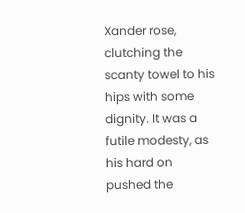Xander rose, clutching the scanty towel to his hips with some dignity. It was a futile modesty, as his hard on pushed the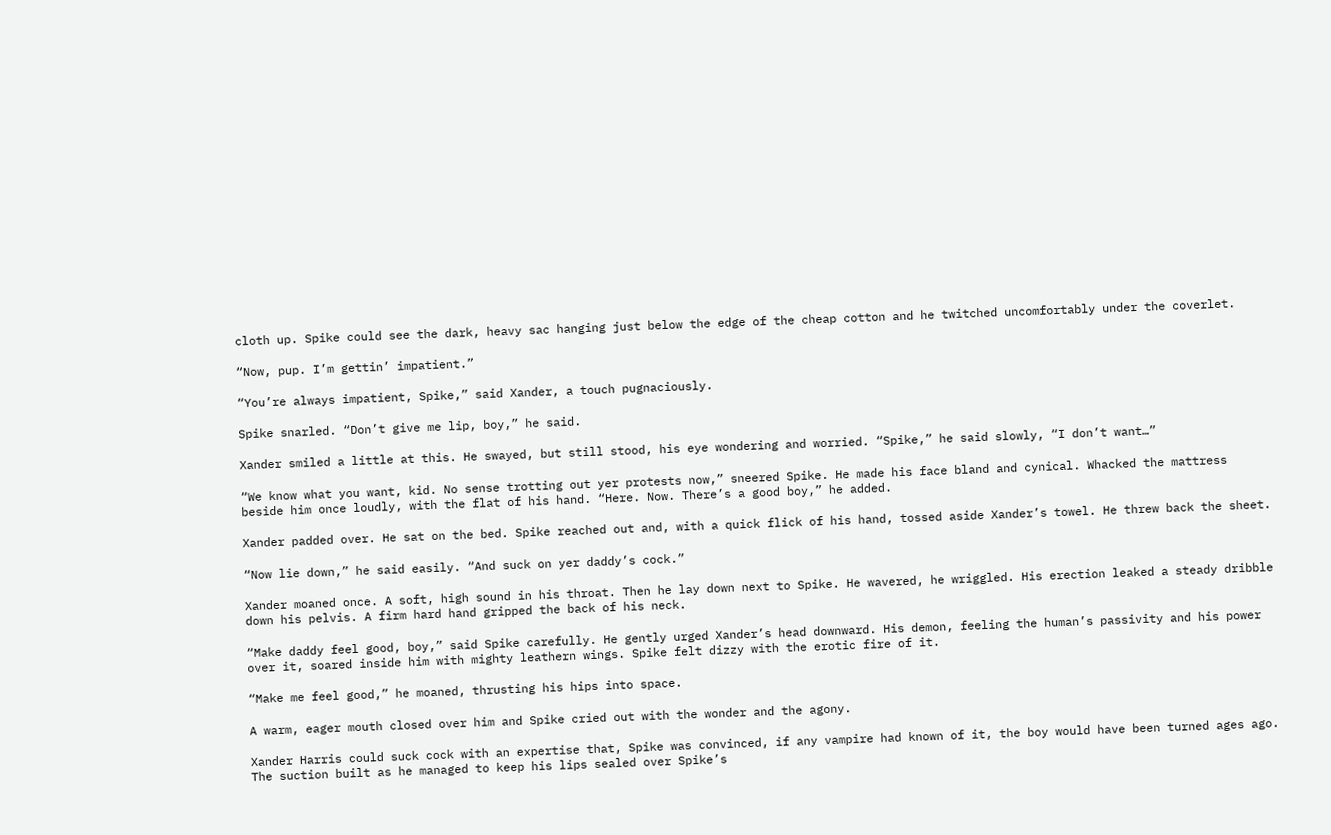cloth up. Spike could see the dark, heavy sac hanging just below the edge of the cheap cotton and he twitched uncomfortably under the coverlet.

“Now, pup. I’m gettin’ impatient.”

“You’re always impatient, Spike,” said Xander, a touch pugnaciously.

Spike snarled. “Don’t give me lip, boy,” he said.

Xander smiled a little at this. He swayed, but still stood, his eye wondering and worried. “Spike,” he said slowly, “I don’t want…”

“We know what you want, kid. No sense trotting out yer protests now,” sneered Spike. He made his face bland and cynical. Whacked the mattress beside him once loudly, with the flat of his hand. “Here. Now. There’s a good boy,” he added.

Xander padded over. He sat on the bed. Spike reached out and, with a quick flick of his hand, tossed aside Xander’s towel. He threw back the sheet.

“Now lie down,” he said easily. “And suck on yer daddy’s cock.”

Xander moaned once. A soft, high sound in his throat. Then he lay down next to Spike. He wavered, he wriggled. His erection leaked a steady dribble down his pelvis. A firm hard hand gripped the back of his neck.

“Make daddy feel good, boy,” said Spike carefully. He gently urged Xander’s head downward. His demon, feeling the human’s passivity and his power over it, soared inside him with mighty leathern wings. Spike felt dizzy with the erotic fire of it.

“Make me feel good,” he moaned, thrusting his hips into space.

A warm, eager mouth closed over him and Spike cried out with the wonder and the agony.

Xander Harris could suck cock with an expertise that, Spike was convinced, if any vampire had known of it, the boy would have been turned ages ago. The suction built as he managed to keep his lips sealed over Spike’s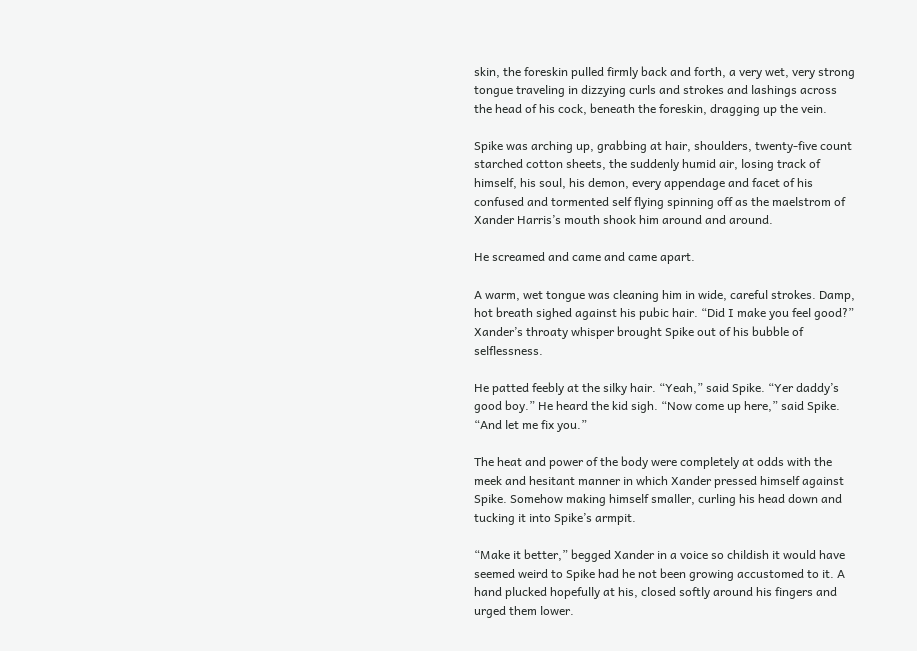skin, the foreskin pulled firmly back and forth, a very wet, very strong tongue traveling in dizzying curls and strokes and lashings across the head of his cock, beneath the foreskin, dragging up the vein.

Spike was arching up, grabbing at hair, shoulders, twenty-five count starched cotton sheets, the suddenly humid air, losing track of himself, his soul, his demon, every appendage and facet of his confused and tormented self flying spinning off as the maelstrom of Xander Harris’s mouth shook him around and around.

He screamed and came and came apart.

A warm, wet tongue was cleaning him in wide, careful strokes. Damp, hot breath sighed against his pubic hair. “Did I make you feel good?” Xander’s throaty whisper brought Spike out of his bubble of selflessness.

He patted feebly at the silky hair. “Yeah,” said Spike. “Yer daddy’s good boy.” He heard the kid sigh. “Now come up here,” said Spike. “And let me fix you.”

The heat and power of the body were completely at odds with the meek and hesitant manner in which Xander pressed himself against Spike. Somehow making himself smaller, curling his head down and tucking it into Spike’s armpit.

“Make it better,” begged Xander in a voice so childish it would have seemed weird to Spike had he not been growing accustomed to it. A hand plucked hopefully at his, closed softly around his fingers and urged them lower.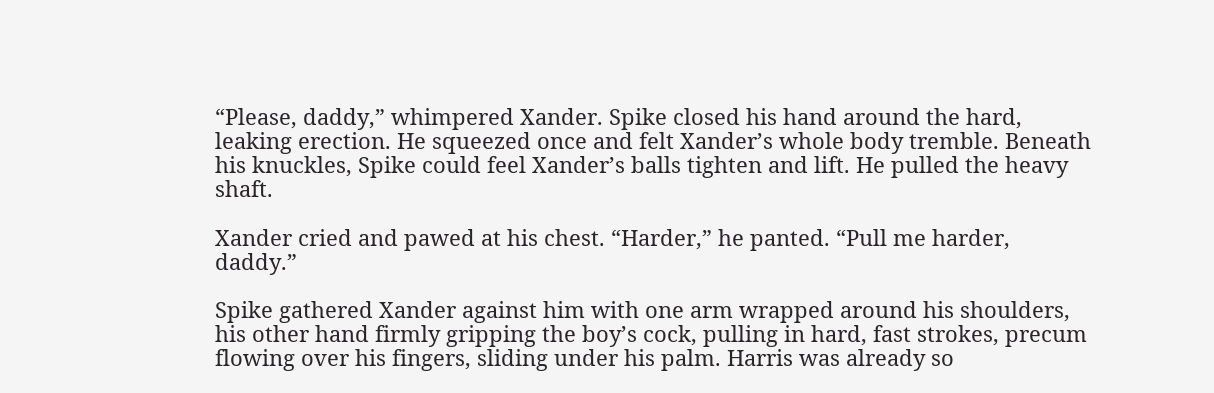“Please, daddy,” whimpered Xander. Spike closed his hand around the hard, leaking erection. He squeezed once and felt Xander’s whole body tremble. Beneath his knuckles, Spike could feel Xander’s balls tighten and lift. He pulled the heavy shaft.

Xander cried and pawed at his chest. “Harder,” he panted. “Pull me harder, daddy.”

Spike gathered Xander against him with one arm wrapped around his shoulders, his other hand firmly gripping the boy’s cock, pulling in hard, fast strokes, precum flowing over his fingers, sliding under his palm. Harris was already so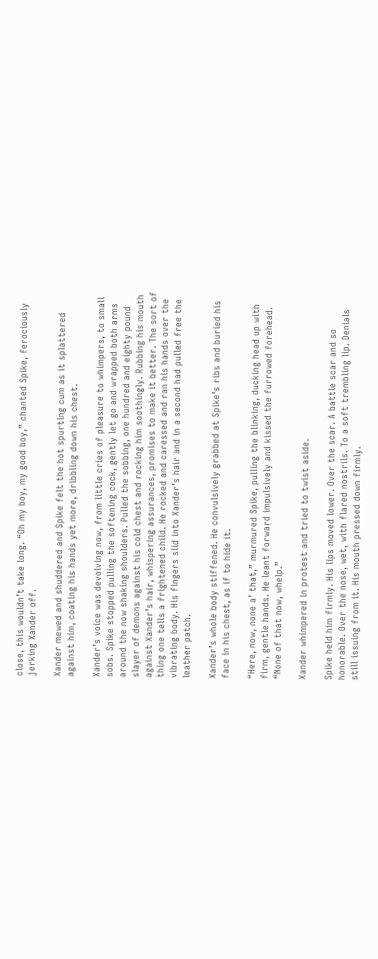close, this wouldn’t take long. “Oh my boy, my good boy,” chanted Spike, ferociously jerking Xander off.

Xander mewed and shuddered and Spike felt the hot spurting cum as it splattered against him, coating his hands yet more, dribbling down his chest.

Xander’s voice was devolving now, from little cries of pleasure to whimpers, to small sobs. Spike stopped pulling the softening cock, gently let go and wrapped both arms around the now shaking shoulders. Pulled the sobbing, one hundred and eighty pound slayer of demons against his cold chest and rocking him soothingly. Rubbing his mouth against Xander’s hair, whispering assurances, promises to make it better. The sort of thing one tells a frightened child. He rocked and caressed and ran his hands over the vibrating body. His fingers slid into Xander’s hair and in a second had pulled free the leather patch.

Xander’s whole body stiffened. He convulsively grabbed at Spike’s ribs and buried his face in his chest, as if to hide it.

“Here, now, none a’ that,” murmured Spike, pulling the blinking, ducking head up with firm, gentle hands. He leant forward impulsively and kissed the furrowed forehead. “None of that now, whelp.”

Xander whimpered in protest and tried to twist aside.

Spike held him firmly. His lips moved lower. Over the scar. A battle scar and so honorable. Over the nose, wet, with flared nostrils. To a soft trembling lip. Denials still issuing from it. His mouth pressed down firmly.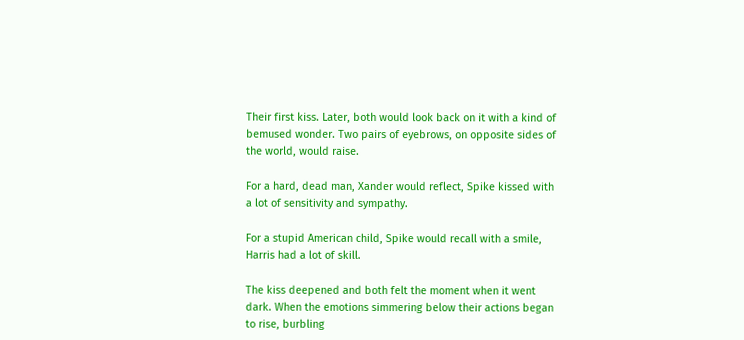Their first kiss. Later, both would look back on it with a kind of bemused wonder. Two pairs of eyebrows, on opposite sides of the world, would raise.

For a hard, dead man, Xander would reflect, Spike kissed with a lot of sensitivity and sympathy.

For a stupid American child, Spike would recall with a smile, Harris had a lot of skill.

The kiss deepened and both felt the moment when it went dark. When the emotions simmering below their actions began to rise, burbling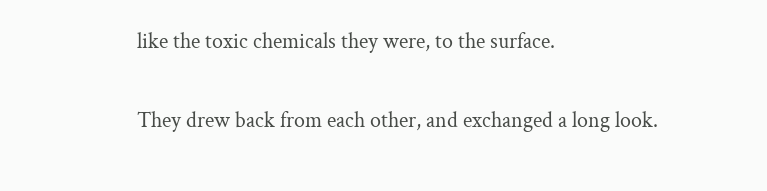like the toxic chemicals they were, to the surface.

They drew back from each other, and exchanged a long look.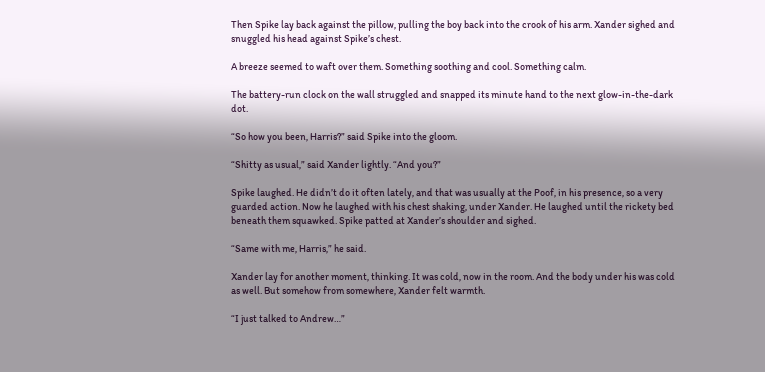Then Spike lay back against the pillow, pulling the boy back into the crook of his arm. Xander sighed and snuggled his head against Spike’s chest.

A breeze seemed to waft over them. Something soothing and cool. Something calm.

The battery-run clock on the wall struggled and snapped its minute hand to the next glow-in-the-dark dot.

“So how you been, Harris?” said Spike into the gloom.

“Shitty as usual,” said Xander lightly. “And you?”

Spike laughed. He didn’t do it often lately, and that was usually at the Poof, in his presence, so a very guarded action. Now he laughed with his chest shaking, under Xander. He laughed until the rickety bed beneath them squawked. Spike patted at Xander’s shoulder and sighed.

“Same with me, Harris,” he said.

Xander lay for another moment, thinking. It was cold, now in the room. And the body under his was cold as well. But somehow from somewhere, Xander felt warmth.

“I just talked to Andrew…”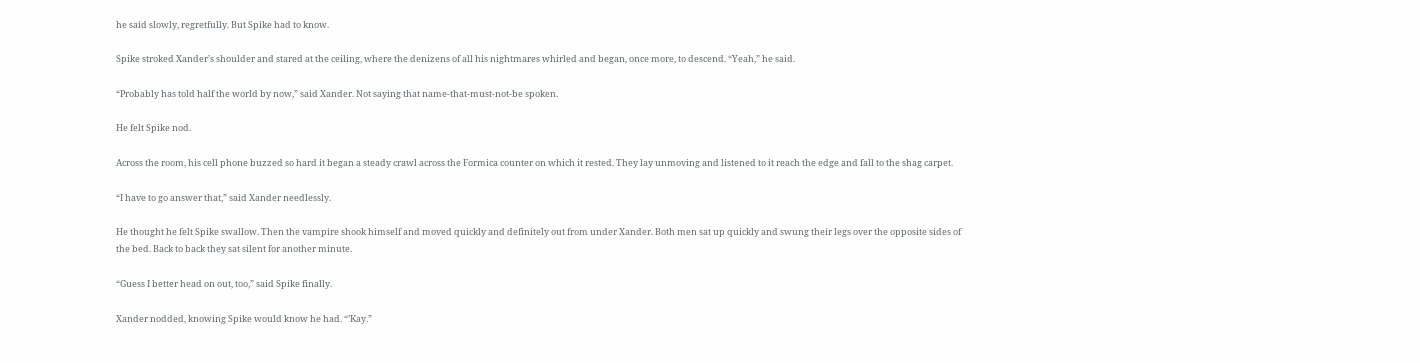he said slowly, regretfully. But Spike had to know.

Spike stroked Xander’s shoulder and stared at the ceiling, where the denizens of all his nightmares whirled and began, once more, to descend. “Yeah,” he said.

“Probably has told half the world by now,” said Xander. Not saying that name-that-must-not-be spoken.

He felt Spike nod.

Across the room, his cell phone buzzed so hard it began a steady crawl across the Formica counter on which it rested. They lay unmoving and listened to it reach the edge and fall to the shag carpet.

“I have to go answer that,” said Xander needlessly.

He thought he felt Spike swallow. Then the vampire shook himself and moved quickly and definitely out from under Xander. Both men sat up quickly and swung their legs over the opposite sides of the bed. Back to back they sat silent for another minute.

“Guess I better head on out, too,” said Spike finally.

Xander nodded, knowing Spike would know he had. “’Kay.”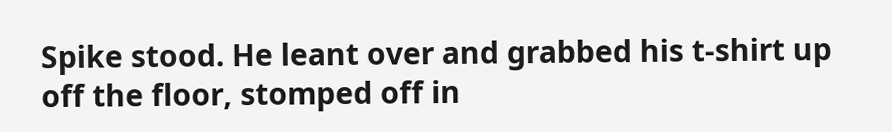Spike stood. He leant over and grabbed his t-shirt up off the floor, stomped off in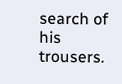search of his trousers.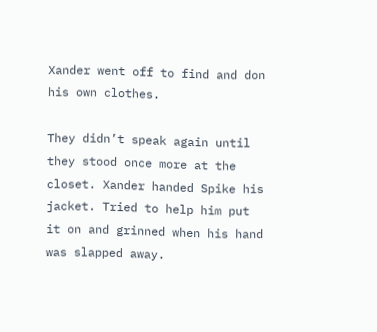Xander went off to find and don his own clothes.

They didn’t speak again until they stood once more at the closet. Xander handed Spike his jacket. Tried to help him put it on and grinned when his hand was slapped away.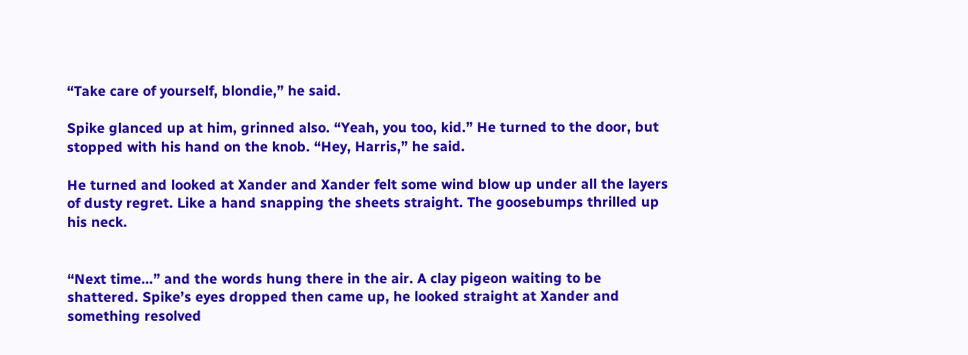“Take care of yourself, blondie,” he said.

Spike glanced up at him, grinned also. “Yeah, you too, kid.” He turned to the door, but stopped with his hand on the knob. “Hey, Harris,” he said.

He turned and looked at Xander and Xander felt some wind blow up under all the layers of dusty regret. Like a hand snapping the sheets straight. The goosebumps thrilled up his neck.


“Next time…” and the words hung there in the air. A clay pigeon waiting to be shattered. Spike’s eyes dropped then came up, he looked straight at Xander and something resolved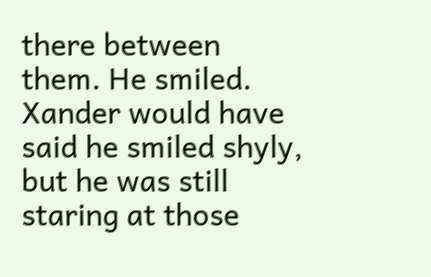there between them. He smiled. Xander would have said he smiled shyly, but he was still staring at those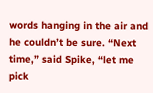words hanging in the air and he couldn’t be sure. “Next time,” said Spike, “let me pick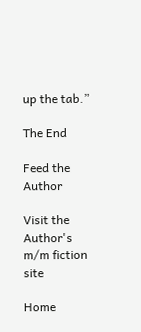up the tab.”

The End

Feed the Author

Visit the Author's  m/m fiction site

Home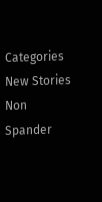Categories New Stories Non Spander